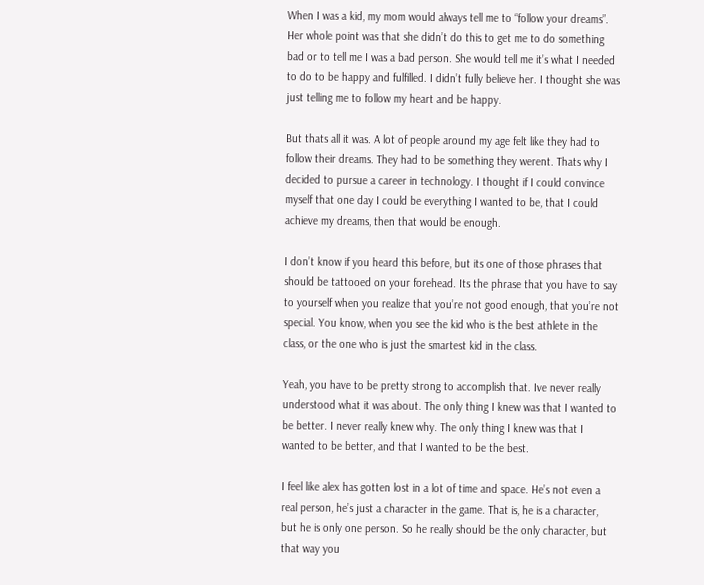When I was a kid, my mom would always tell me to “follow your dreams”. Her whole point was that she didn’t do this to get me to do something bad or to tell me I was a bad person. She would tell me it’s what I needed to do to be happy and fulfilled. I didn’t fully believe her. I thought she was just telling me to follow my heart and be happy.

But thats all it was. A lot of people around my age felt like they had to follow their dreams. They had to be something they werent. Thats why I decided to pursue a career in technology. I thought if I could convince myself that one day I could be everything I wanted to be, that I could achieve my dreams, then that would be enough.

I don’t know if you heard this before, but its one of those phrases that should be tattooed on your forehead. Its the phrase that you have to say to yourself when you realize that you’re not good enough, that you’re not special. You know, when you see the kid who is the best athlete in the class, or the one who is just the smartest kid in the class.

Yeah, you have to be pretty strong to accomplish that. Ive never really understood what it was about. The only thing I knew was that I wanted to be better. I never really knew why. The only thing I knew was that I wanted to be better, and that I wanted to be the best.

I feel like alex has gotten lost in a lot of time and space. He’s not even a real person, he’s just a character in the game. That is, he is a character, but he is only one person. So he really should be the only character, but that way you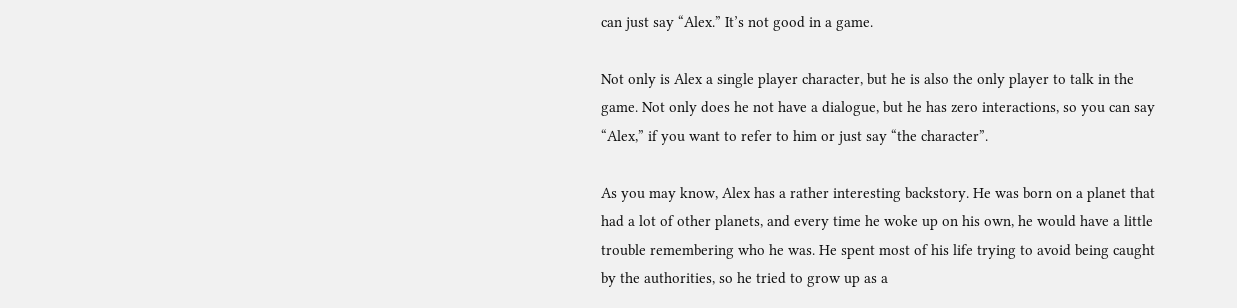can just say “Alex.” It’s not good in a game.

Not only is Alex a single player character, but he is also the only player to talk in the game. Not only does he not have a dialogue, but he has zero interactions, so you can say “Alex,” if you want to refer to him or just say “the character”.

As you may know, Alex has a rather interesting backstory. He was born on a planet that had a lot of other planets, and every time he woke up on his own, he would have a little trouble remembering who he was. He spent most of his life trying to avoid being caught by the authorities, so he tried to grow up as a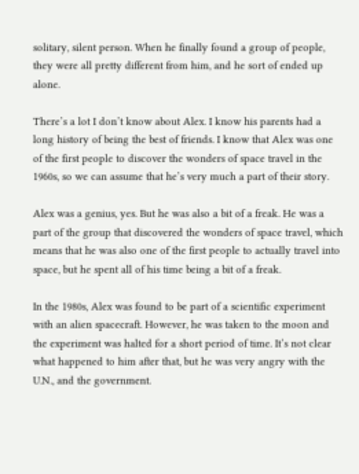solitary, silent person. When he finally found a group of people, they were all pretty different from him, and he sort of ended up alone.

There’s a lot I don’t know about Alex. I know his parents had a long history of being the best of friends. I know that Alex was one of the first people to discover the wonders of space travel in the 1960s, so we can assume that he’s very much a part of their story.

Alex was a genius, yes. But he was also a bit of a freak. He was a part of the group that discovered the wonders of space travel, which means that he was also one of the first people to actually travel into space, but he spent all of his time being a bit of a freak.

In the 1980s, Alex was found to be part of a scientific experiment with an alien spacecraft. However, he was taken to the moon and the experiment was halted for a short period of time. It’s not clear what happened to him after that, but he was very angry with the U.N., and the government.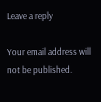Leave a reply

Your email address will not be published.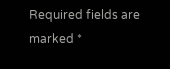Required fields are marked *